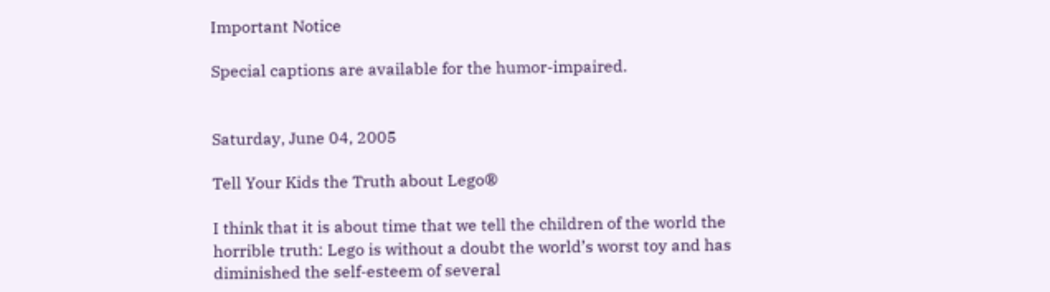Important Notice

Special captions are available for the humor-impaired.


Saturday, June 04, 2005

Tell Your Kids the Truth about Lego®

I think that it is about time that we tell the children of the world the horrible truth: Lego is without a doubt the world’s worst toy and has diminished the self-esteem of several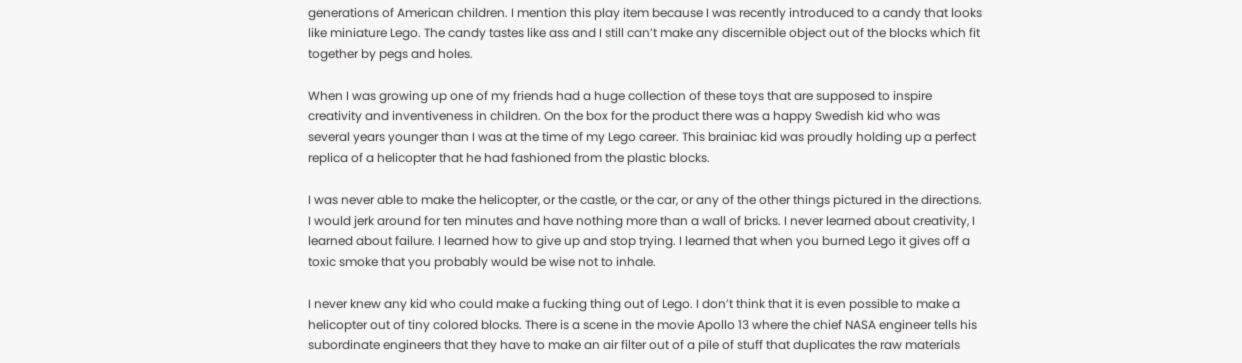generations of American children. I mention this play item because I was recently introduced to a candy that looks like miniature Lego. The candy tastes like ass and I still can’t make any discernible object out of the blocks which fit together by pegs and holes.

When I was growing up one of my friends had a huge collection of these toys that are supposed to inspire creativity and inventiveness in children. On the box for the product there was a happy Swedish kid who was several years younger than I was at the time of my Lego career. This brainiac kid was proudly holding up a perfect replica of a helicopter that he had fashioned from the plastic blocks.

I was never able to make the helicopter, or the castle, or the car, or any of the other things pictured in the directions. I would jerk around for ten minutes and have nothing more than a wall of bricks. I never learned about creativity, I learned about failure. I learned how to give up and stop trying. I learned that when you burned Lego it gives off a toxic smoke that you probably would be wise not to inhale.

I never knew any kid who could make a fucking thing out of Lego. I don’t think that it is even possible to make a helicopter out of tiny colored blocks. There is a scene in the movie Apollo 13 where the chief NASA engineer tells his subordinate engineers that they have to make an air filter out of a pile of stuff that duplicates the raw materials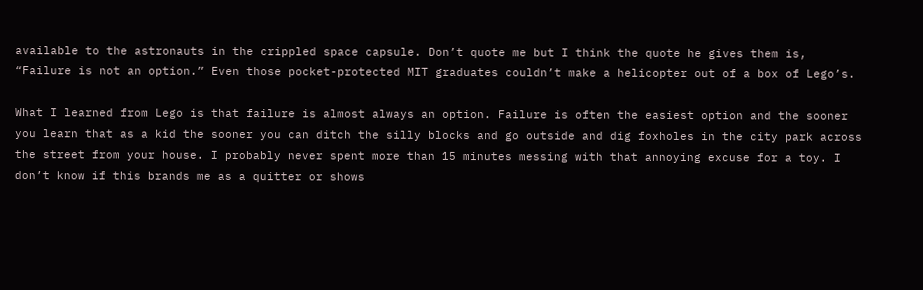available to the astronauts in the crippled space capsule. Don’t quote me but I think the quote he gives them is, “Failure is not an option.” Even those pocket-protected MIT graduates couldn’t make a helicopter out of a box of Lego’s.

What I learned from Lego is that failure is almost always an option. Failure is often the easiest option and the sooner you learn that as a kid the sooner you can ditch the silly blocks and go outside and dig foxholes in the city park across the street from your house. I probably never spent more than 15 minutes messing with that annoying excuse for a toy. I don’t know if this brands me as a quitter or shows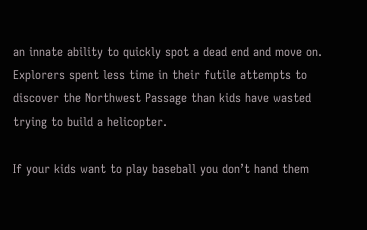an innate ability to quickly spot a dead end and move on. Explorers spent less time in their futile attempts to discover the Northwest Passage than kids have wasted trying to build a helicopter.

If your kids want to play baseball you don’t hand them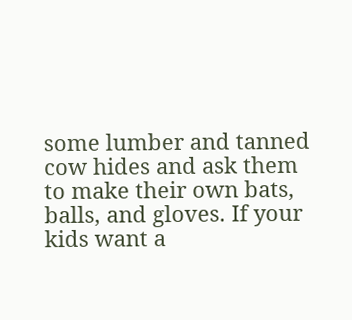some lumber and tanned cow hides and ask them to make their own bats, balls, and gloves. If your kids want a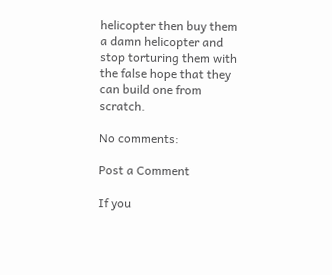helicopter then buy them a damn helicopter and stop torturing them with the false hope that they can build one from scratch.

No comments:

Post a Comment

If you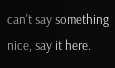can't say something nice, say it here.